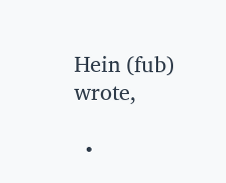Hein (fub) wrote,

  •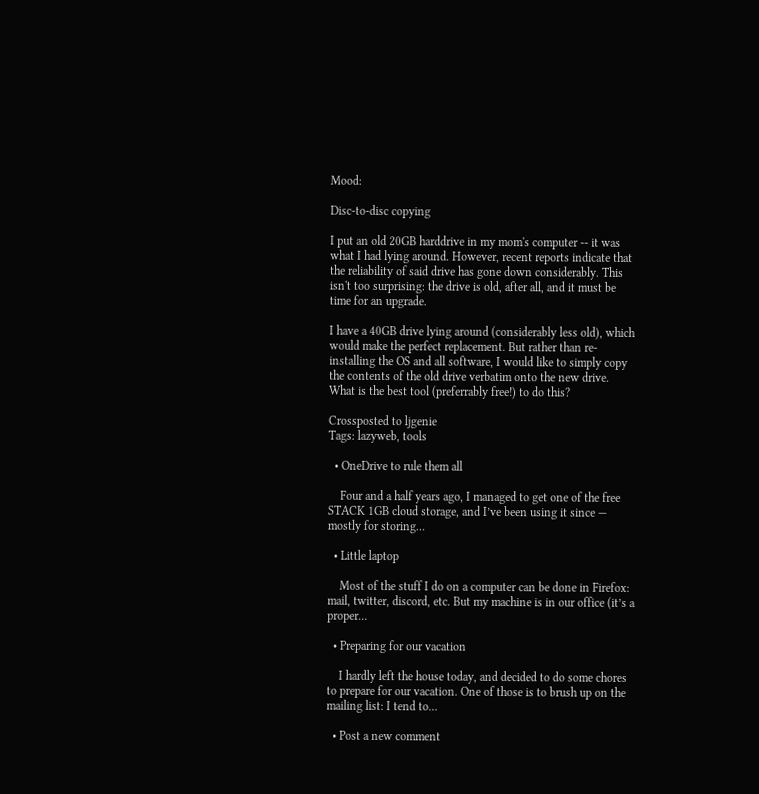Mood:

Disc-to-disc copying

I put an old 20GB harddrive in my mom's computer -- it was what I had lying around. However, recent reports indicate that the reliability of said drive has gone down considerably. This isn't too surprising: the drive is old, after all, and it must be time for an upgrade.

I have a 40GB drive lying around (considerably less old), which would make the perfect replacement. But rather than re-installing the OS and all software, I would like to simply copy the contents of the old drive verbatim onto the new drive.
What is the best tool (preferrably free!) to do this?

Crossposted to ljgenie
Tags: lazyweb, tools

  • OneDrive to rule them all

    Four and a half years ago, I managed to get one of the free STACK 1GB cloud storage, and I’ve been using it since — mostly for storing…

  • Little laptop

    Most of the stuff I do on a computer can be done in Firefox: mail, twitter, discord, etc. But my machine is in our office (it’s a proper…

  • Preparing for our vacation

    I hardly left the house today, and decided to do some chores to prepare for our vacation. One of those is to brush up on the mailing list: I tend to…

  • Post a new comment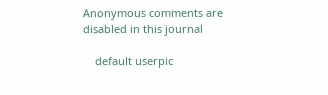Anonymous comments are disabled in this journal

    default userpic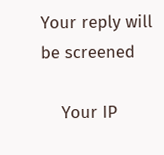Your reply will be screened

    Your IP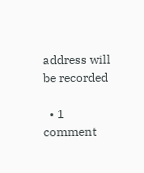address will be recorded

  • 1 comment